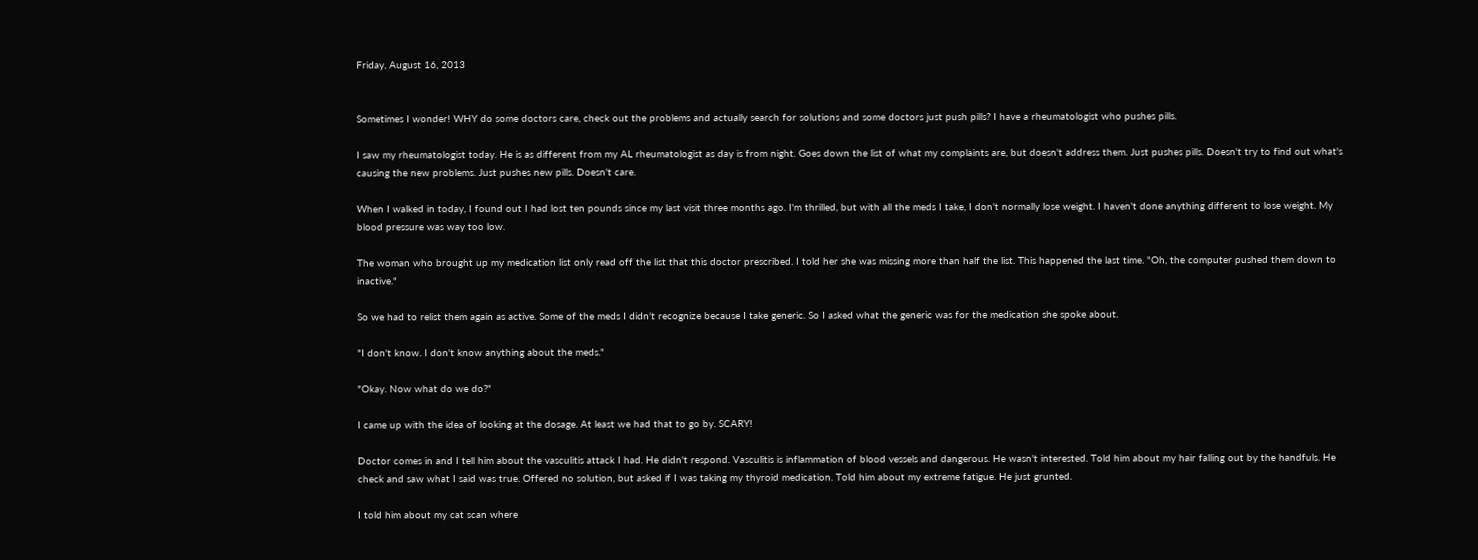Friday, August 16, 2013


Sometimes I wonder! WHY do some doctors care, check out the problems and actually search for solutions and some doctors just push pills? I have a rheumatologist who pushes pills.

I saw my rheumatologist today. He is as different from my AL rheumatologist as day is from night. Goes down the list of what my complaints are, but doesn't address them. Just pushes pills. Doesn't try to find out what's causing the new problems. Just pushes new pills. Doesn't care.

When I walked in today, I found out I had lost ten pounds since my last visit three months ago. I'm thrilled, but with all the meds I take, I don't normally lose weight. I haven't done anything different to lose weight. My blood pressure was way too low.

The woman who brought up my medication list only read off the list that this doctor prescribed. I told her she was missing more than half the list. This happened the last time. "Oh, the computer pushed them down to inactive."

So we had to relist them again as active. Some of the meds I didn't recognize because I take generic. So I asked what the generic was for the medication she spoke about.

"I don't know. I don't know anything about the meds."

"Okay. Now what do we do?"

I came up with the idea of looking at the dosage. At least we had that to go by. SCARY!

Doctor comes in and I tell him about the vasculitis attack I had. He didn't respond. Vasculitis is inflammation of blood vessels and dangerous. He wasn't interested. Told him about my hair falling out by the handfuls. He check and saw what I said was true. Offered no solution, but asked if I was taking my thyroid medication. Told him about my extreme fatigue. He just grunted.

I told him about my cat scan where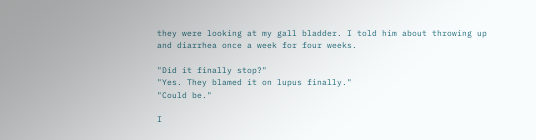they were looking at my gall bladder. I told him about throwing up and diarrhea once a week for four weeks.

"Did it finally stop?"
"Yes. They blamed it on lupus finally."
"Could be."

I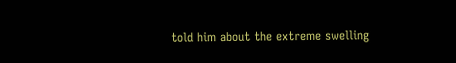told him about the extreme swelling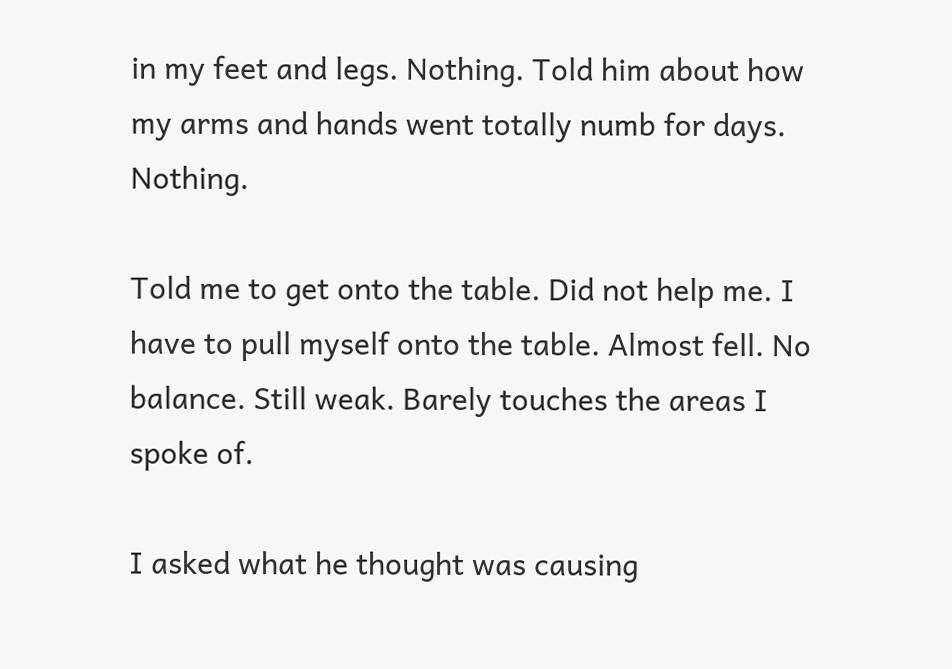in my feet and legs. Nothing. Told him about how my arms and hands went totally numb for days. Nothing.

Told me to get onto the table. Did not help me. I have to pull myself onto the table. Almost fell. No balance. Still weak. Barely touches the areas I spoke of.

I asked what he thought was causing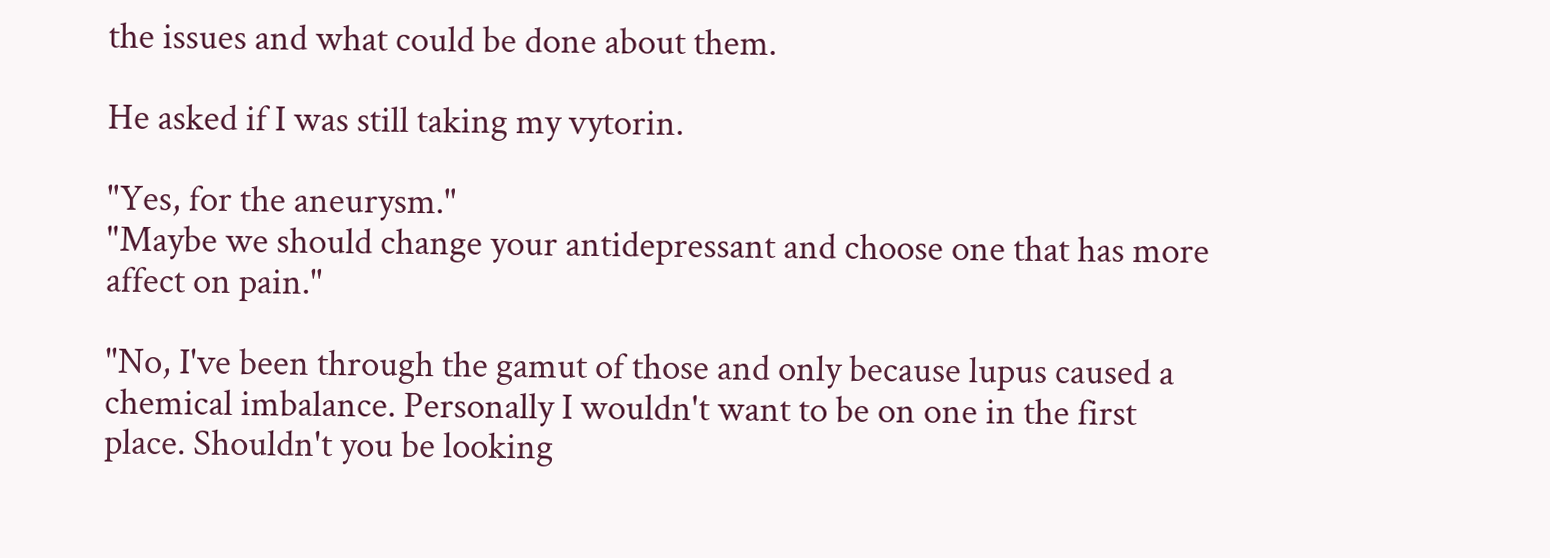the issues and what could be done about them.

He asked if I was still taking my vytorin.

"Yes, for the aneurysm."
"Maybe we should change your antidepressant and choose one that has more affect on pain."

"No, I've been through the gamut of those and only because lupus caused a chemical imbalance. Personally I wouldn't want to be on one in the first place. Shouldn't you be looking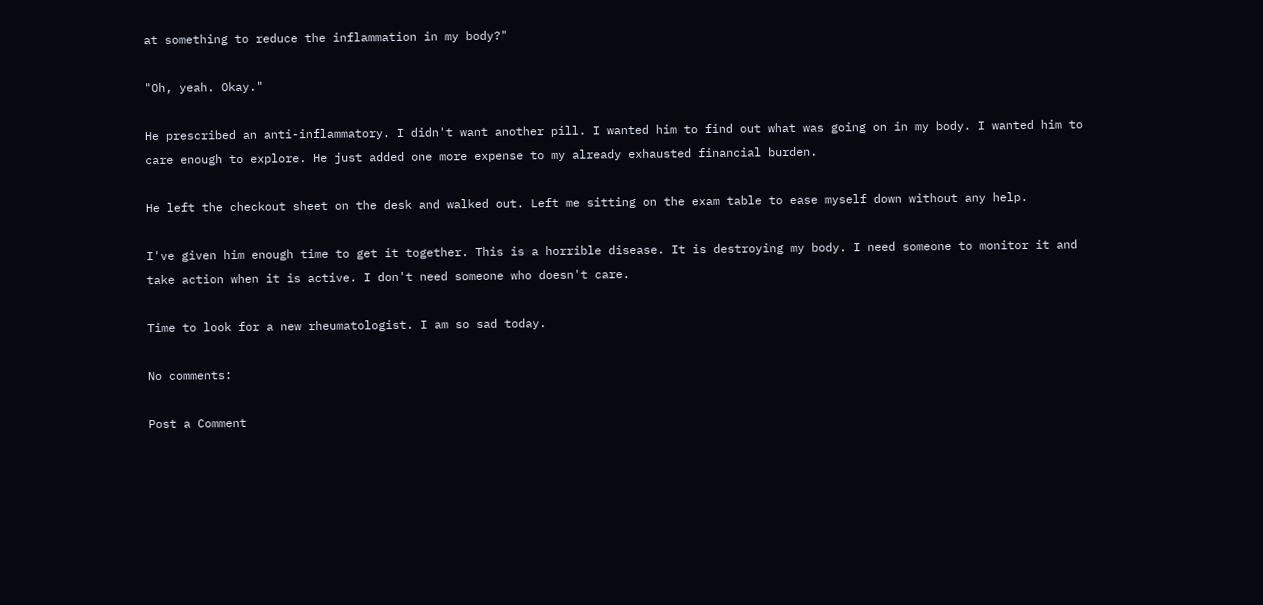at something to reduce the inflammation in my body?"

"Oh, yeah. Okay."

He prescribed an anti-inflammatory. I didn't want another pill. I wanted him to find out what was going on in my body. I wanted him to care enough to explore. He just added one more expense to my already exhausted financial burden.

He left the checkout sheet on the desk and walked out. Left me sitting on the exam table to ease myself down without any help.

I've given him enough time to get it together. This is a horrible disease. It is destroying my body. I need someone to monitor it and take action when it is active. I don't need someone who doesn't care.

Time to look for a new rheumatologist. I am so sad today.

No comments:

Post a Comment